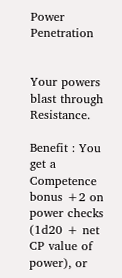Power Penetration


Your powers blast through Resistance.

Benefit : You get a Competence bonus +2 on power checks (1d20 + net CP value of power), or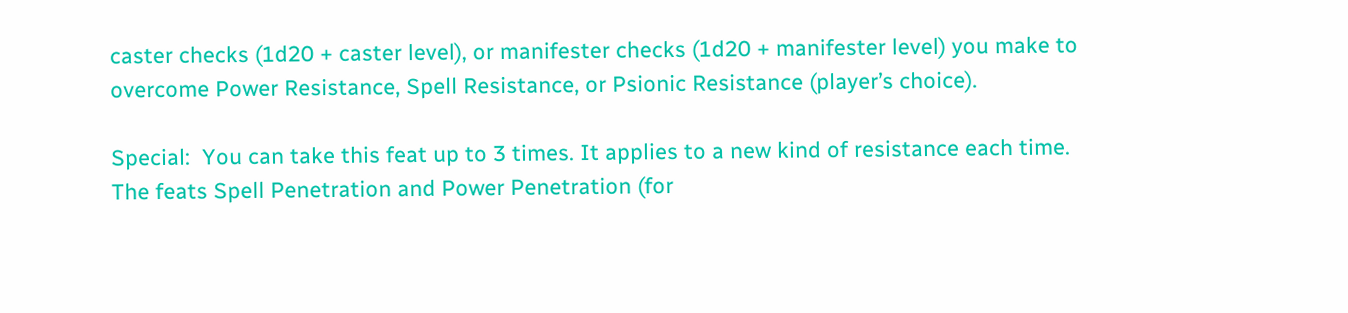caster checks (1d20 + caster level), or manifester checks (1d20 + manifester level) you make to overcome Power Resistance, Spell Resistance, or Psionic Resistance (player’s choice).

Special:  You can take this feat up to 3 times. It applies to a new kind of resistance each time. The feats Spell Penetration and Power Penetration (for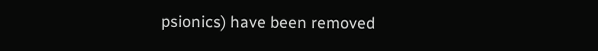psionics) have been removed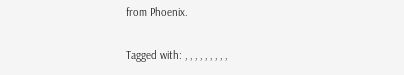from Phoenix.

Tagged with: , , , , , , , , ,